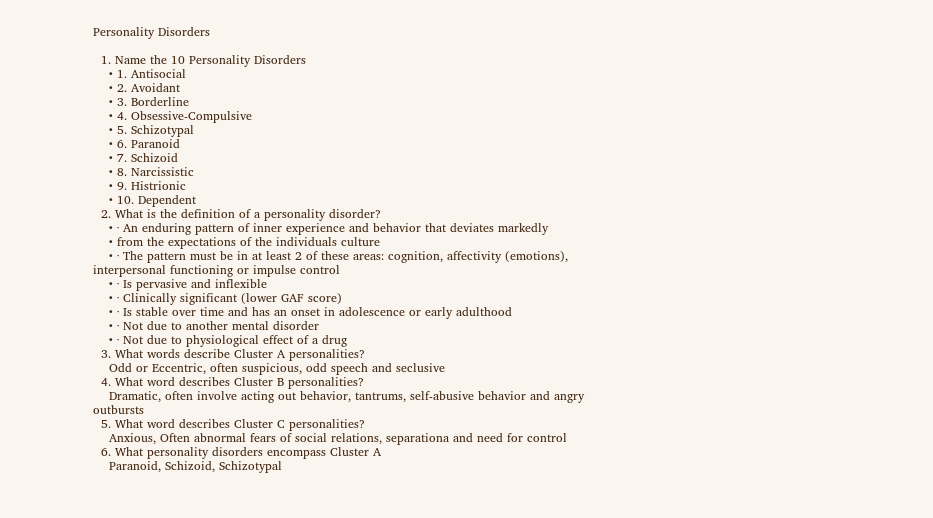Personality Disorders

  1. Name the 10 Personality Disorders
    • 1. Antisocial
    • 2. Avoidant
    • 3. Borderline
    • 4. Obsessive-Compulsive
    • 5. Schizotypal
    • 6. Paranoid
    • 7. Schizoid
    • 8. Narcissistic
    • 9. Histrionic
    • 10. Dependent
  2. What is the definition of a personality disorder?
    • · An enduring pattern of inner experience and behavior that deviates markedly
    • from the expectations of the individuals culture
    • · The pattern must be in at least 2 of these areas: cognition, affectivity (emotions), interpersonal functioning or impulse control
    • · Is pervasive and inflexible
    • · Clinically significant (lower GAF score)
    • · Is stable over time and has an onset in adolescence or early adulthood
    • · Not due to another mental disorder
    • · Not due to physiological effect of a drug
  3. What words describe Cluster A personalities?
    Odd or Eccentric, often suspicious, odd speech and seclusive
  4. What word describes Cluster B personalities?
    Dramatic, often involve acting out behavior, tantrums, self-abusive behavior and angry outbursts
  5. What word describes Cluster C personalities?
    Anxious, Often abnormal fears of social relations, separationa and need for control
  6. What personality disorders encompass Cluster A
    Paranoid, Schizoid, Schizotypal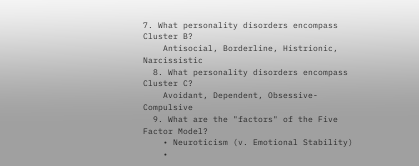7. What personality disorders encompass Cluster B?
    Antisocial, Borderline, Histrionic, Narcissistic
  8. What personality disorders encompass Cluster C?
    Avoidant, Dependent, Obsessive-Compulsive
  9. What are the "factors" of the Five Factor Model?
    • Neuroticism (v. Emotional Stability)
    •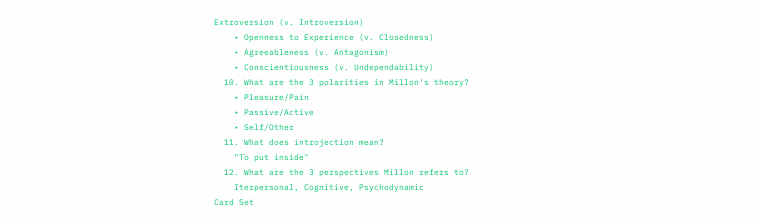Extroversion (v. Introversion)
    • Openness to Experience (v. Closedness)
    • Agreeableness (v. Antagonism)
    • Conscientiousness (v. Undependability)
  10. What are the 3 polarities in Millon's theory?
    • Pleasure/Pain
    • Passive/Active
    • Self/Other
  11. What does introjection mean?
    "To put inside"
  12. What are the 3 perspectives Millon refers to?
    Iterpersonal, Cognitive, Psychodynamic
Card Set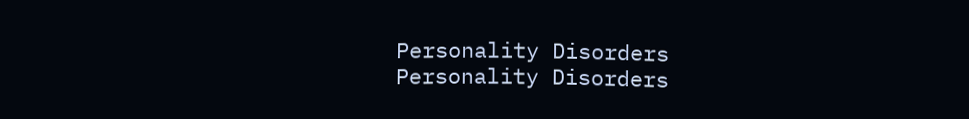Personality Disorders
Personality Disorders